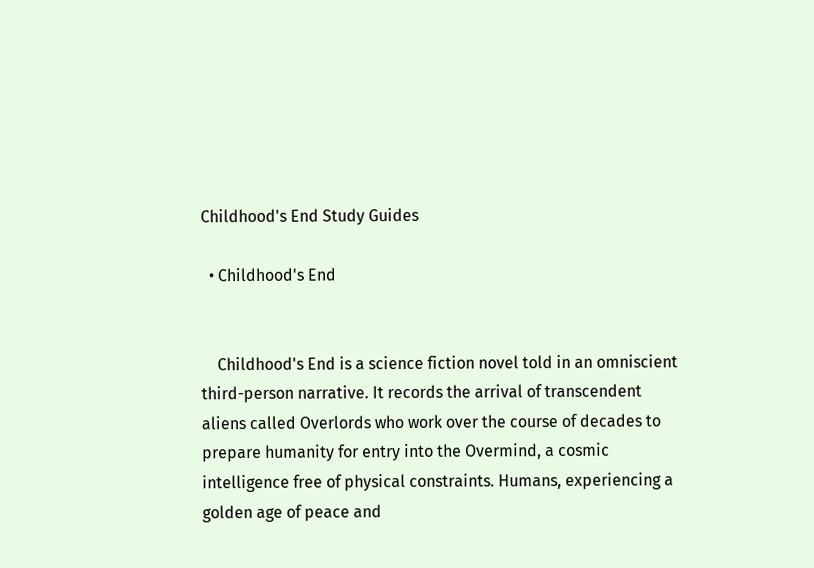Childhood's End Study Guides

  • Childhood's End


    Childhood's End is a science fiction novel told in an omniscient third-person narrative. It records the arrival of transcendent aliens called Overlords who work over the course of decades to prepare humanity for entry into the Overmind, a cosmic intelligence free of physical constraints. Humans, experiencing a golden age of peace and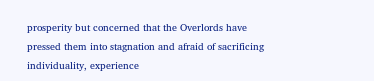prosperity but concerned that the Overlords have pressed them into stagnation and afraid of sacrificing individuality, experience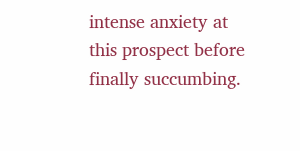intense anxiety at this prospect before finally succumbing.